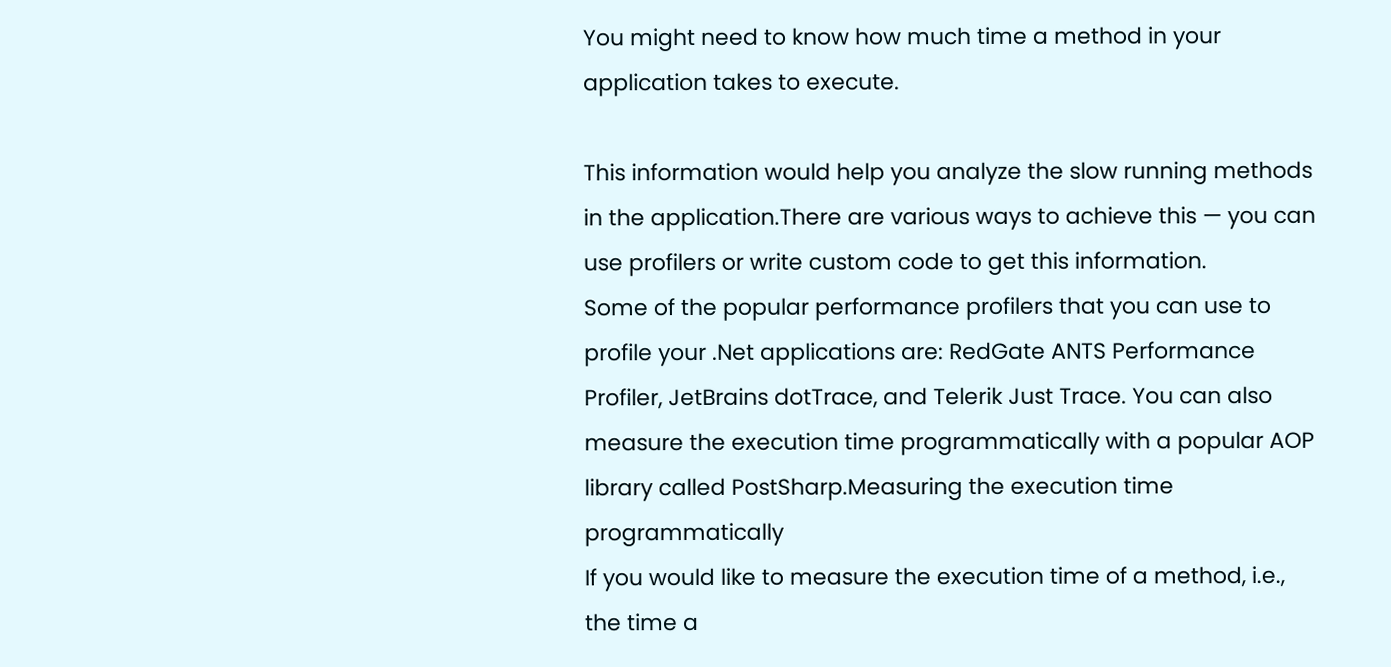You might need to know how much time a method in your application takes to execute.

This information would help you analyze the slow running methods in the application.There are various ways to achieve this — you can use profilers or write custom code to get this information.
Some of the popular performance profilers that you can use to profile your .Net applications are: RedGate ANTS Performance Profiler, JetBrains dotTrace, and Telerik Just Trace. You can also measure the execution time programmatically with a popular AOP library called PostSharp.Measuring the execution time programmatically
If you would like to measure the execution time of a method, i.e., the time a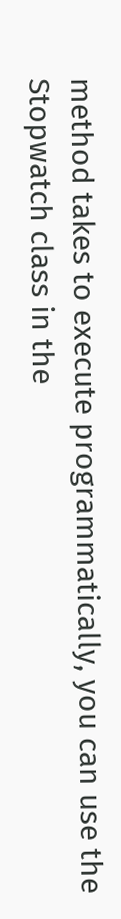method takes to execute programmatically, you can use the Stopwatch class in the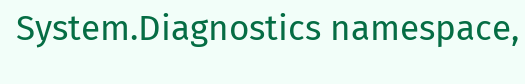System.Diagnostics namespace,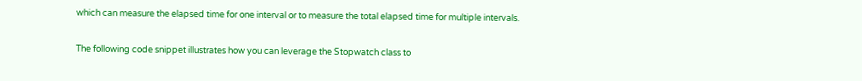which can measure the elapsed time for one interval or to measure the total elapsed time for multiple intervals.

The following code snippet illustrates how you can leverage the Stopwatch class to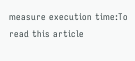measure execution time:To read this article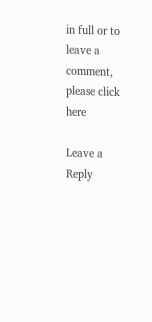in full or to leave a comment, please click here

Leave a Reply